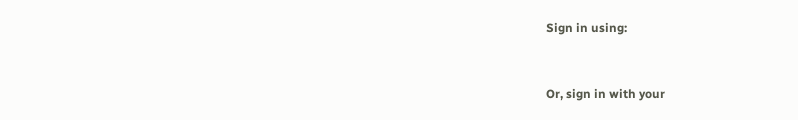Sign in using:


Or, sign in with your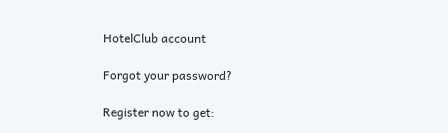HotelClub account

Forgot your password?

Register now to get: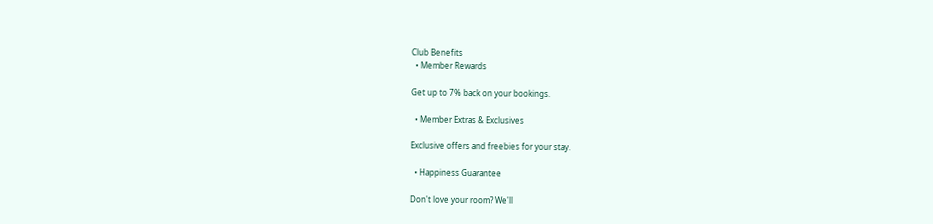Club Benefits
  • Member Rewards

Get up to 7% back on your bookings.

  • Member Extras & Exclusives

Exclusive offers and freebies for your stay.

  • Happiness Guarantee

Don't love your room? We'll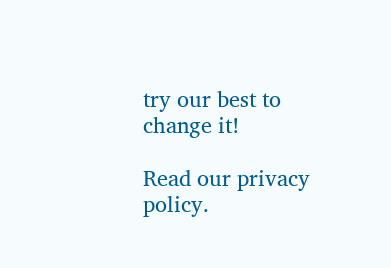try our best to change it!

Read our privacy policy.